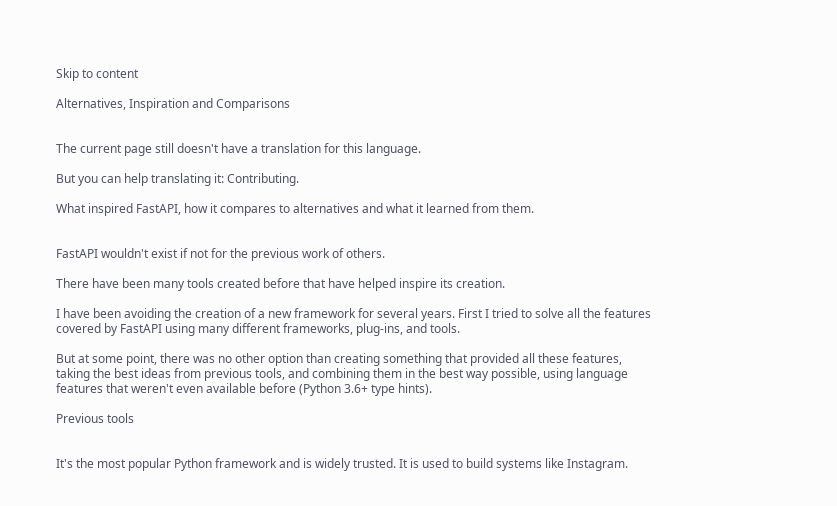Skip to content

Alternatives, Inspiration and Comparisons


The current page still doesn't have a translation for this language.

But you can help translating it: Contributing.

What inspired FastAPI, how it compares to alternatives and what it learned from them.


FastAPI wouldn't exist if not for the previous work of others.

There have been many tools created before that have helped inspire its creation.

I have been avoiding the creation of a new framework for several years. First I tried to solve all the features covered by FastAPI using many different frameworks, plug-ins, and tools.

But at some point, there was no other option than creating something that provided all these features, taking the best ideas from previous tools, and combining them in the best way possible, using language features that weren't even available before (Python 3.6+ type hints).

Previous tools


It's the most popular Python framework and is widely trusted. It is used to build systems like Instagram.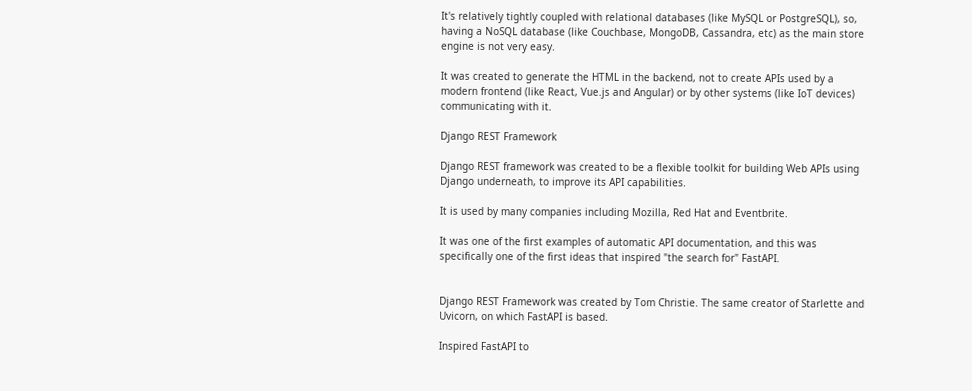It's relatively tightly coupled with relational databases (like MySQL or PostgreSQL), so, having a NoSQL database (like Couchbase, MongoDB, Cassandra, etc) as the main store engine is not very easy.

It was created to generate the HTML in the backend, not to create APIs used by a modern frontend (like React, Vue.js and Angular) or by other systems (like IoT devices) communicating with it.

Django REST Framework

Django REST framework was created to be a flexible toolkit for building Web APIs using Django underneath, to improve its API capabilities.

It is used by many companies including Mozilla, Red Hat and Eventbrite.

It was one of the first examples of automatic API documentation, and this was specifically one of the first ideas that inspired "the search for" FastAPI.


Django REST Framework was created by Tom Christie. The same creator of Starlette and Uvicorn, on which FastAPI is based.

Inspired FastAPI to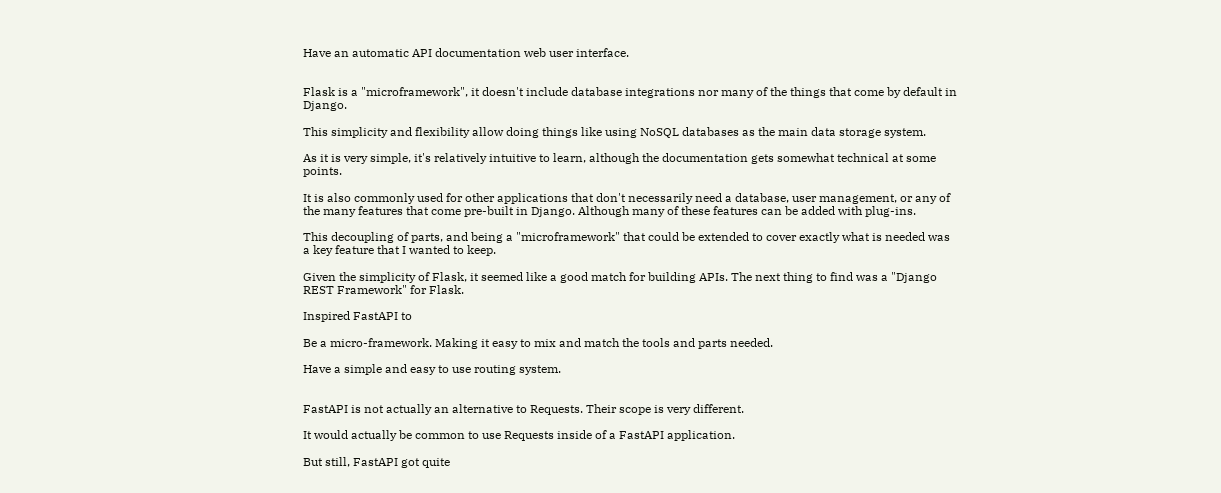Have an automatic API documentation web user interface.


Flask is a "microframework", it doesn't include database integrations nor many of the things that come by default in Django.

This simplicity and flexibility allow doing things like using NoSQL databases as the main data storage system.

As it is very simple, it's relatively intuitive to learn, although the documentation gets somewhat technical at some points.

It is also commonly used for other applications that don't necessarily need a database, user management, or any of the many features that come pre-built in Django. Although many of these features can be added with plug-ins.

This decoupling of parts, and being a "microframework" that could be extended to cover exactly what is needed was a key feature that I wanted to keep.

Given the simplicity of Flask, it seemed like a good match for building APIs. The next thing to find was a "Django REST Framework" for Flask.

Inspired FastAPI to

Be a micro-framework. Making it easy to mix and match the tools and parts needed.

Have a simple and easy to use routing system.


FastAPI is not actually an alternative to Requests. Their scope is very different.

It would actually be common to use Requests inside of a FastAPI application.

But still, FastAPI got quite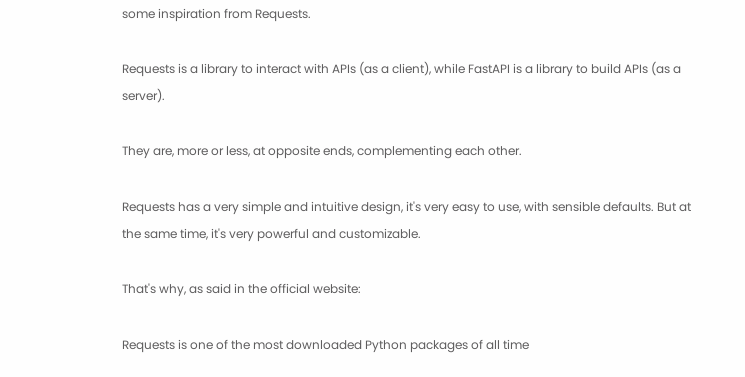some inspiration from Requests.

Requests is a library to interact with APIs (as a client), while FastAPI is a library to build APIs (as a server).

They are, more or less, at opposite ends, complementing each other.

Requests has a very simple and intuitive design, it's very easy to use, with sensible defaults. But at the same time, it's very powerful and customizable.

That's why, as said in the official website:

Requests is one of the most downloaded Python packages of all time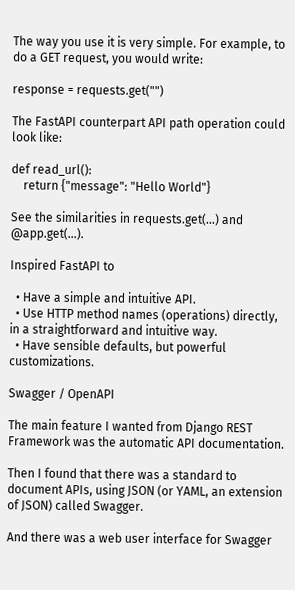The way you use it is very simple. For example, to do a GET request, you would write:

response = requests.get("")

The FastAPI counterpart API path operation could look like:

def read_url():
    return {"message": "Hello World"}

See the similarities in requests.get(...) and @app.get(...).

Inspired FastAPI to

  • Have a simple and intuitive API.
  • Use HTTP method names (operations) directly, in a straightforward and intuitive way.
  • Have sensible defaults, but powerful customizations.

Swagger / OpenAPI

The main feature I wanted from Django REST Framework was the automatic API documentation.

Then I found that there was a standard to document APIs, using JSON (or YAML, an extension of JSON) called Swagger.

And there was a web user interface for Swagger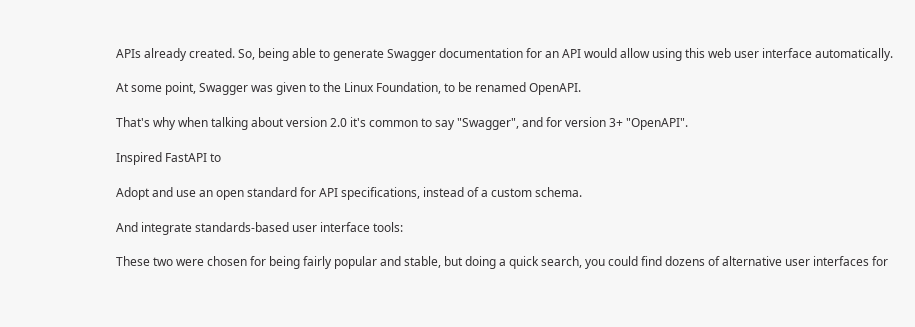APIs already created. So, being able to generate Swagger documentation for an API would allow using this web user interface automatically.

At some point, Swagger was given to the Linux Foundation, to be renamed OpenAPI.

That's why when talking about version 2.0 it's common to say "Swagger", and for version 3+ "OpenAPI".

Inspired FastAPI to

Adopt and use an open standard for API specifications, instead of a custom schema.

And integrate standards-based user interface tools:

These two were chosen for being fairly popular and stable, but doing a quick search, you could find dozens of alternative user interfaces for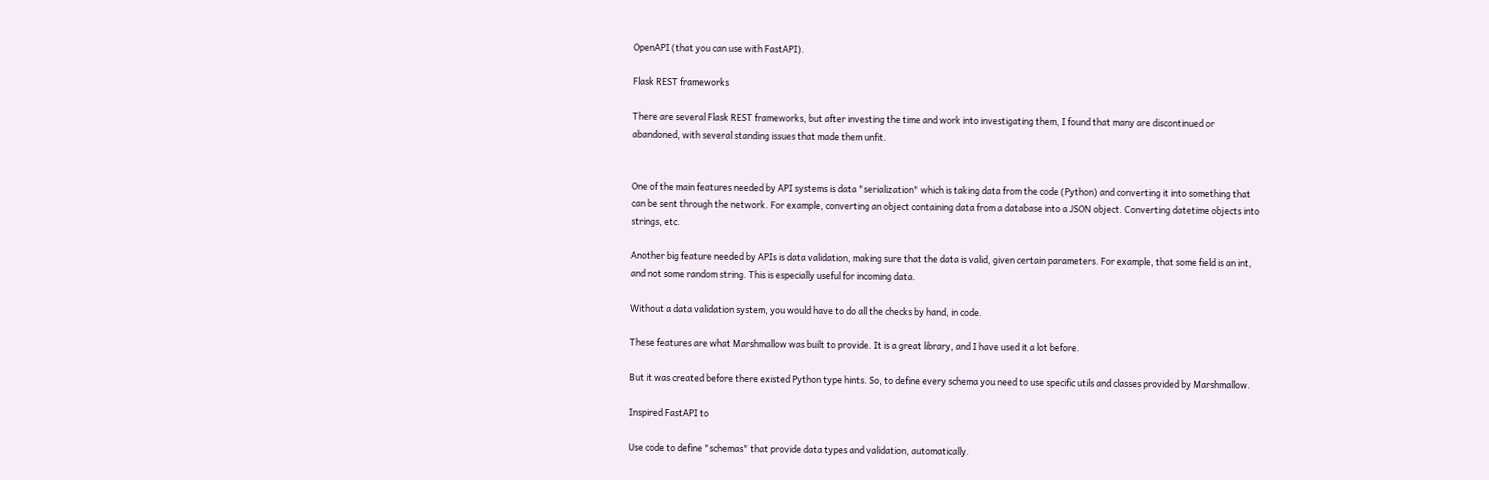OpenAPI (that you can use with FastAPI).

Flask REST frameworks

There are several Flask REST frameworks, but after investing the time and work into investigating them, I found that many are discontinued or abandoned, with several standing issues that made them unfit.


One of the main features needed by API systems is data "serialization" which is taking data from the code (Python) and converting it into something that can be sent through the network. For example, converting an object containing data from a database into a JSON object. Converting datetime objects into strings, etc.

Another big feature needed by APIs is data validation, making sure that the data is valid, given certain parameters. For example, that some field is an int, and not some random string. This is especially useful for incoming data.

Without a data validation system, you would have to do all the checks by hand, in code.

These features are what Marshmallow was built to provide. It is a great library, and I have used it a lot before.

But it was created before there existed Python type hints. So, to define every schema you need to use specific utils and classes provided by Marshmallow.

Inspired FastAPI to

Use code to define "schemas" that provide data types and validation, automatically.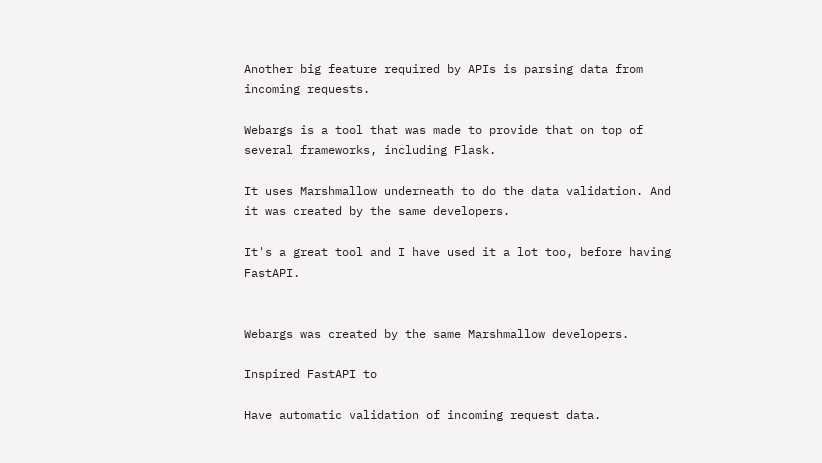Another big feature required by APIs is parsing data from incoming requests.

Webargs is a tool that was made to provide that on top of several frameworks, including Flask.

It uses Marshmallow underneath to do the data validation. And it was created by the same developers.

It's a great tool and I have used it a lot too, before having FastAPI.


Webargs was created by the same Marshmallow developers.

Inspired FastAPI to

Have automatic validation of incoming request data.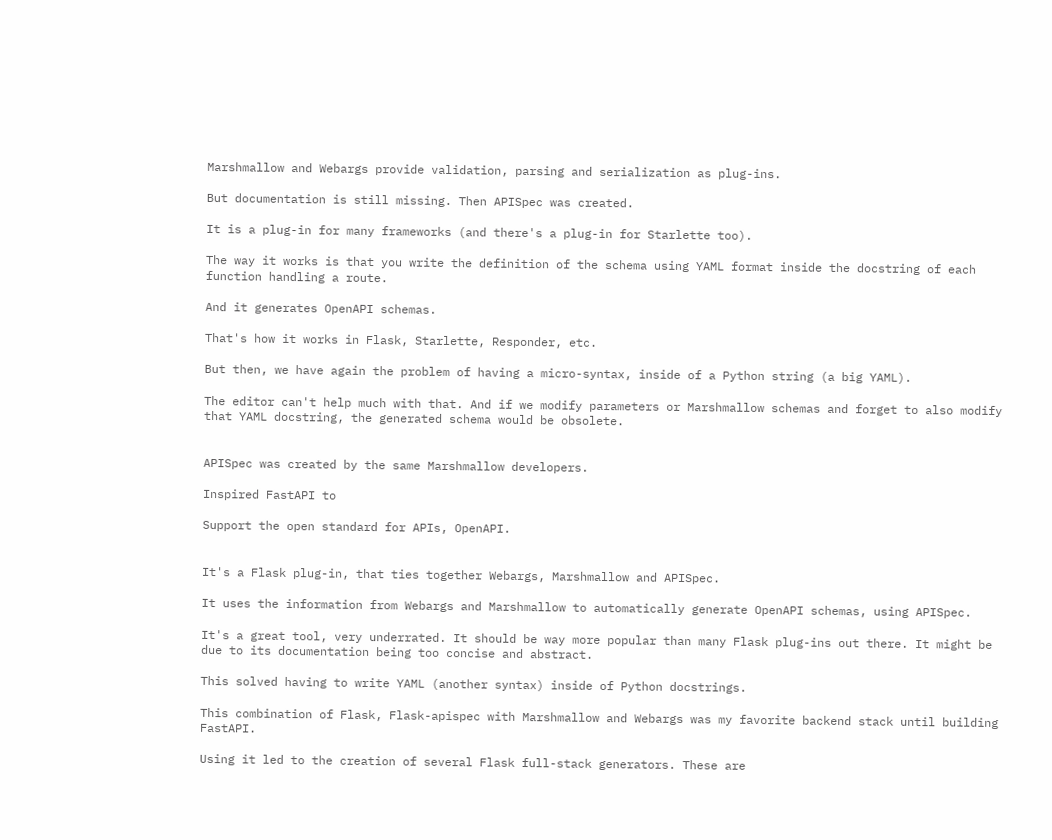Marshmallow and Webargs provide validation, parsing and serialization as plug-ins.

But documentation is still missing. Then APISpec was created.

It is a plug-in for many frameworks (and there's a plug-in for Starlette too).

The way it works is that you write the definition of the schema using YAML format inside the docstring of each function handling a route.

And it generates OpenAPI schemas.

That's how it works in Flask, Starlette, Responder, etc.

But then, we have again the problem of having a micro-syntax, inside of a Python string (a big YAML).

The editor can't help much with that. And if we modify parameters or Marshmallow schemas and forget to also modify that YAML docstring, the generated schema would be obsolete.


APISpec was created by the same Marshmallow developers.

Inspired FastAPI to

Support the open standard for APIs, OpenAPI.


It's a Flask plug-in, that ties together Webargs, Marshmallow and APISpec.

It uses the information from Webargs and Marshmallow to automatically generate OpenAPI schemas, using APISpec.

It's a great tool, very underrated. It should be way more popular than many Flask plug-ins out there. It might be due to its documentation being too concise and abstract.

This solved having to write YAML (another syntax) inside of Python docstrings.

This combination of Flask, Flask-apispec with Marshmallow and Webargs was my favorite backend stack until building FastAPI.

Using it led to the creation of several Flask full-stack generators. These are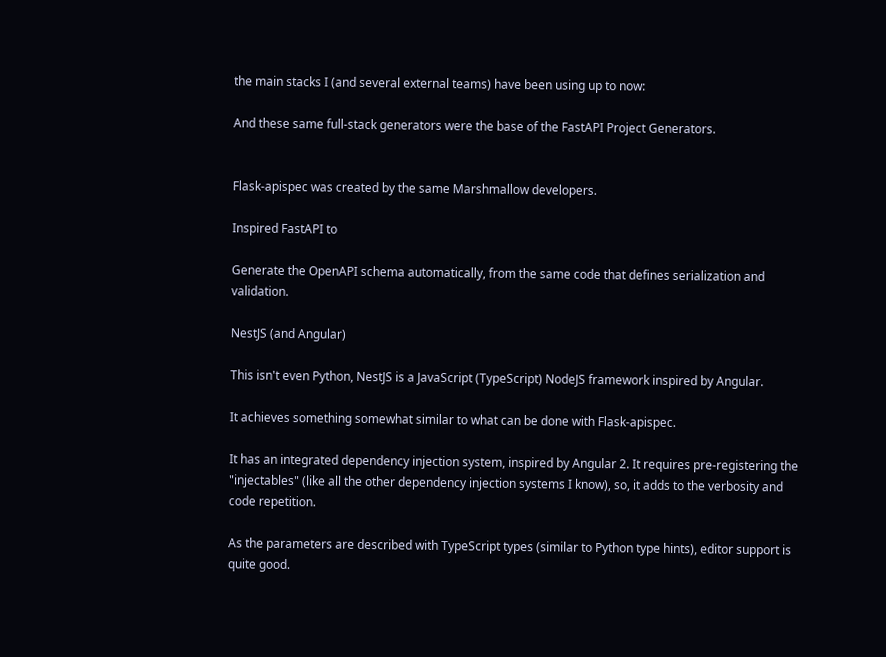the main stacks I (and several external teams) have been using up to now:

And these same full-stack generators were the base of the FastAPI Project Generators.


Flask-apispec was created by the same Marshmallow developers.

Inspired FastAPI to

Generate the OpenAPI schema automatically, from the same code that defines serialization and validation.

NestJS (and Angular)

This isn't even Python, NestJS is a JavaScript (TypeScript) NodeJS framework inspired by Angular.

It achieves something somewhat similar to what can be done with Flask-apispec.

It has an integrated dependency injection system, inspired by Angular 2. It requires pre-registering the "injectables" (like all the other dependency injection systems I know), so, it adds to the verbosity and code repetition.

As the parameters are described with TypeScript types (similar to Python type hints), editor support is quite good.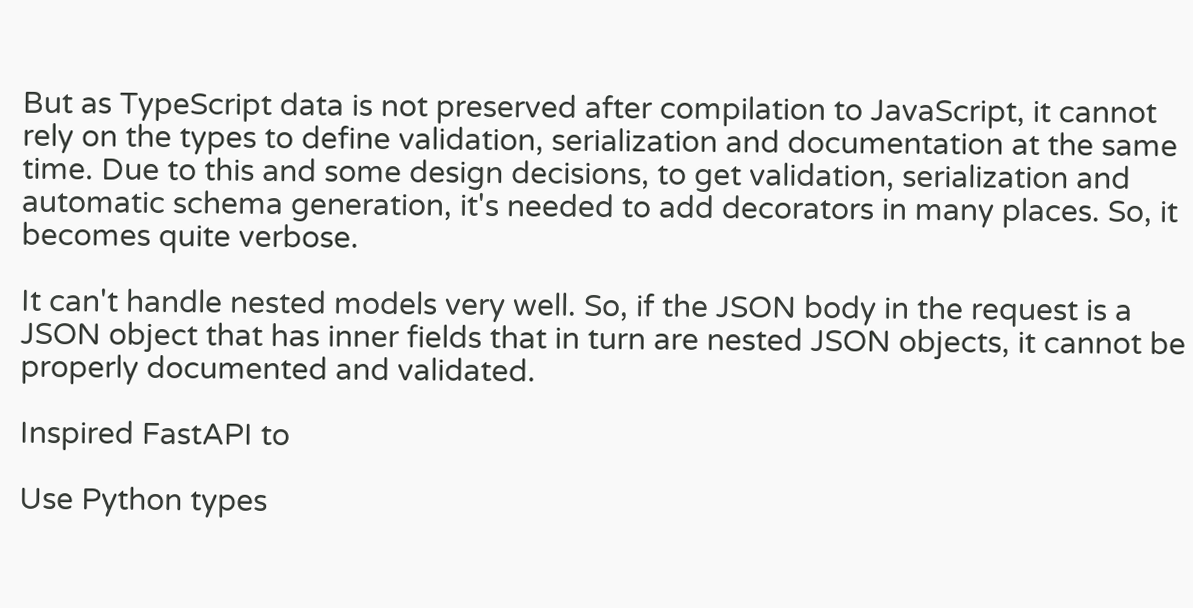But as TypeScript data is not preserved after compilation to JavaScript, it cannot rely on the types to define validation, serialization and documentation at the same time. Due to this and some design decisions, to get validation, serialization and automatic schema generation, it's needed to add decorators in many places. So, it becomes quite verbose.

It can't handle nested models very well. So, if the JSON body in the request is a JSON object that has inner fields that in turn are nested JSON objects, it cannot be properly documented and validated.

Inspired FastAPI to

Use Python types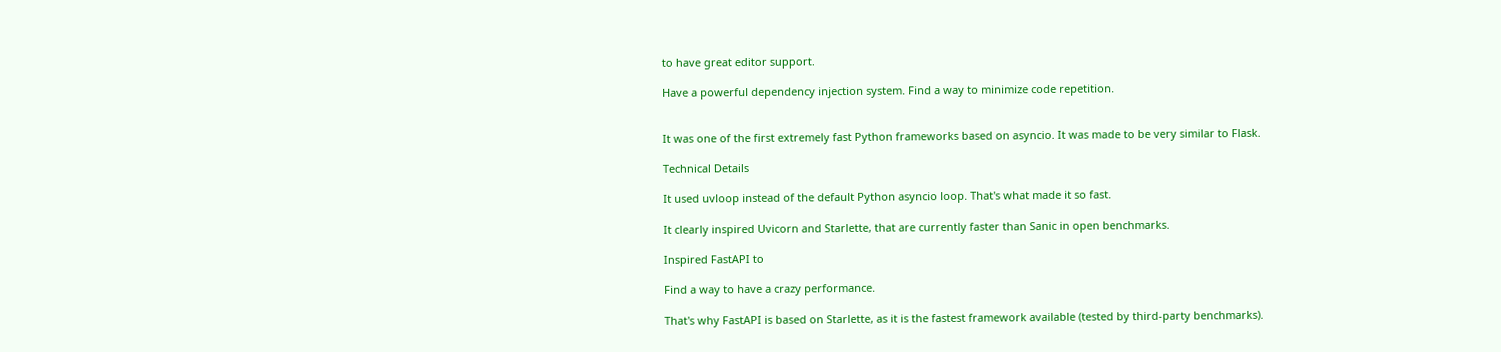to have great editor support.

Have a powerful dependency injection system. Find a way to minimize code repetition.


It was one of the first extremely fast Python frameworks based on asyncio. It was made to be very similar to Flask.

Technical Details

It used uvloop instead of the default Python asyncio loop. That's what made it so fast.

It clearly inspired Uvicorn and Starlette, that are currently faster than Sanic in open benchmarks.

Inspired FastAPI to

Find a way to have a crazy performance.

That's why FastAPI is based on Starlette, as it is the fastest framework available (tested by third-party benchmarks).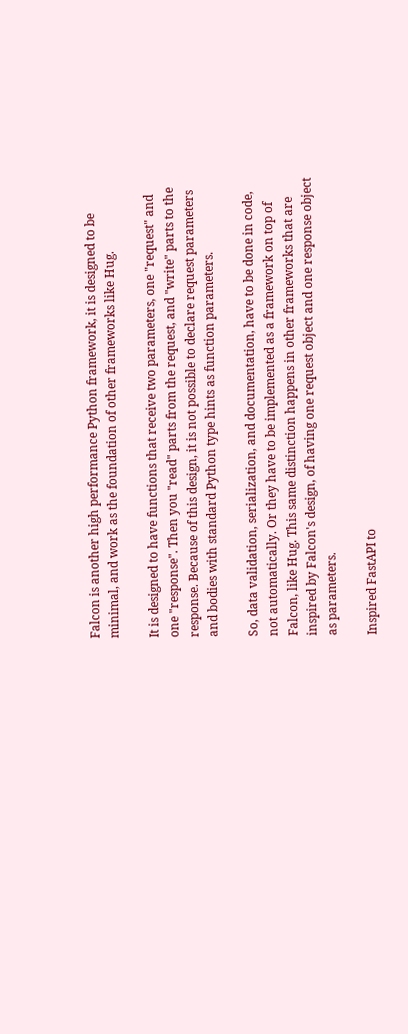Falcon is another high performance Python framework, it is designed to be minimal, and work as the foundation of other frameworks like Hug.

It is designed to have functions that receive two parameters, one "request" and one "response". Then you "read" parts from the request, and "write" parts to the response. Because of this design, it is not possible to declare request parameters and bodies with standard Python type hints as function parameters.

So, data validation, serialization, and documentation, have to be done in code, not automatically. Or they have to be implemented as a framework on top of Falcon, like Hug. This same distinction happens in other frameworks that are inspired by Falcon's design, of having one request object and one response object as parameters.

Inspired FastAPI to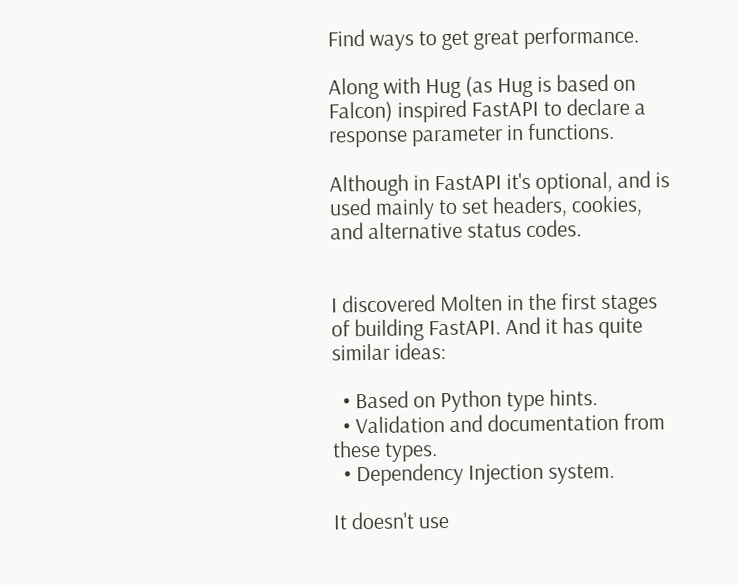Find ways to get great performance.

Along with Hug (as Hug is based on Falcon) inspired FastAPI to declare a response parameter in functions.

Although in FastAPI it's optional, and is used mainly to set headers, cookies, and alternative status codes.


I discovered Molten in the first stages of building FastAPI. And it has quite similar ideas:

  • Based on Python type hints.
  • Validation and documentation from these types.
  • Dependency Injection system.

It doesn't use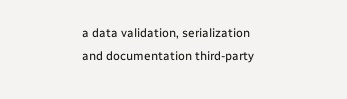a data validation, serialization and documentation third-party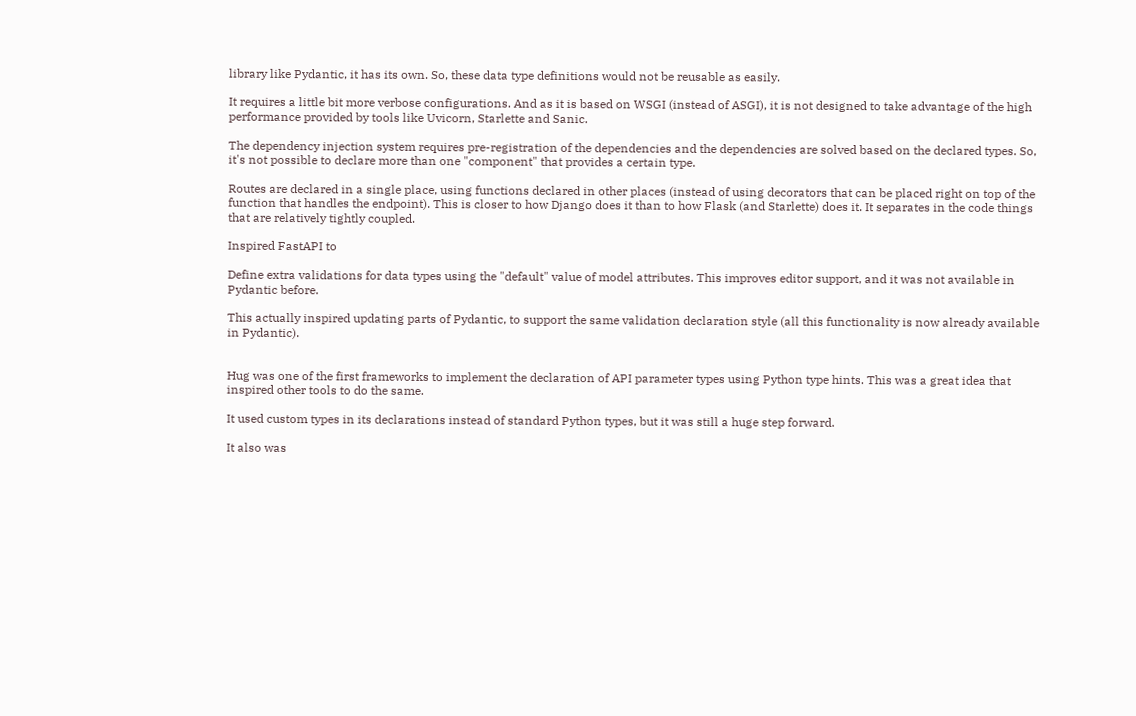library like Pydantic, it has its own. So, these data type definitions would not be reusable as easily.

It requires a little bit more verbose configurations. And as it is based on WSGI (instead of ASGI), it is not designed to take advantage of the high performance provided by tools like Uvicorn, Starlette and Sanic.

The dependency injection system requires pre-registration of the dependencies and the dependencies are solved based on the declared types. So, it's not possible to declare more than one "component" that provides a certain type.

Routes are declared in a single place, using functions declared in other places (instead of using decorators that can be placed right on top of the function that handles the endpoint). This is closer to how Django does it than to how Flask (and Starlette) does it. It separates in the code things that are relatively tightly coupled.

Inspired FastAPI to

Define extra validations for data types using the "default" value of model attributes. This improves editor support, and it was not available in Pydantic before.

This actually inspired updating parts of Pydantic, to support the same validation declaration style (all this functionality is now already available in Pydantic).


Hug was one of the first frameworks to implement the declaration of API parameter types using Python type hints. This was a great idea that inspired other tools to do the same.

It used custom types in its declarations instead of standard Python types, but it was still a huge step forward.

It also was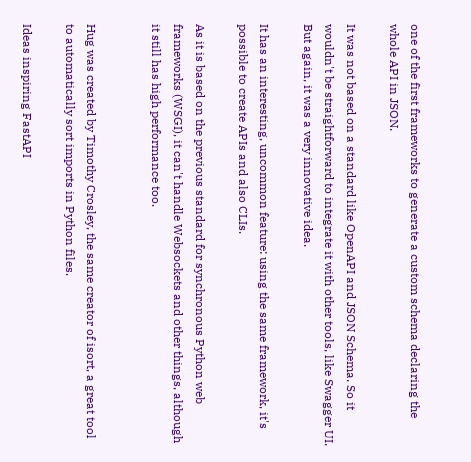one of the first frameworks to generate a custom schema declaring the whole API in JSON.

It was not based on a standard like OpenAPI and JSON Schema. So it wouldn't be straightforward to integrate it with other tools, like Swagger UI. But again, it was a very innovative idea.

It has an interesting, uncommon feature: using the same framework, it's possible to create APIs and also CLIs.

As it is based on the previous standard for synchronous Python web frameworks (WSGI), it can't handle Websockets and other things, although it still has high performance too.


Hug was created by Timothy Crosley, the same creator of isort, a great tool to automatically sort imports in Python files.

Ideas inspiring FastAPI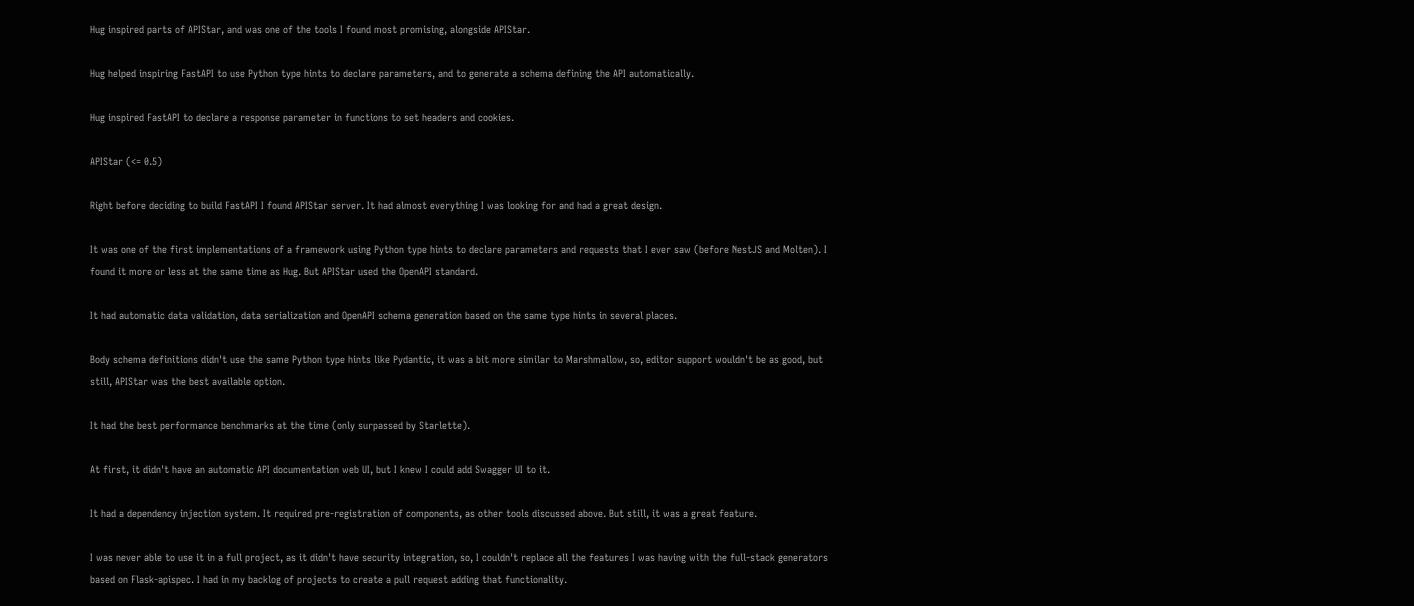Hug inspired parts of APIStar, and was one of the tools I found most promising, alongside APIStar.

Hug helped inspiring FastAPI to use Python type hints to declare parameters, and to generate a schema defining the API automatically.

Hug inspired FastAPI to declare a response parameter in functions to set headers and cookies.

APIStar (<= 0.5)

Right before deciding to build FastAPI I found APIStar server. It had almost everything I was looking for and had a great design.

It was one of the first implementations of a framework using Python type hints to declare parameters and requests that I ever saw (before NestJS and Molten). I found it more or less at the same time as Hug. But APIStar used the OpenAPI standard.

It had automatic data validation, data serialization and OpenAPI schema generation based on the same type hints in several places.

Body schema definitions didn't use the same Python type hints like Pydantic, it was a bit more similar to Marshmallow, so, editor support wouldn't be as good, but still, APIStar was the best available option.

It had the best performance benchmarks at the time (only surpassed by Starlette).

At first, it didn't have an automatic API documentation web UI, but I knew I could add Swagger UI to it.

It had a dependency injection system. It required pre-registration of components, as other tools discussed above. But still, it was a great feature.

I was never able to use it in a full project, as it didn't have security integration, so, I couldn't replace all the features I was having with the full-stack generators based on Flask-apispec. I had in my backlog of projects to create a pull request adding that functionality.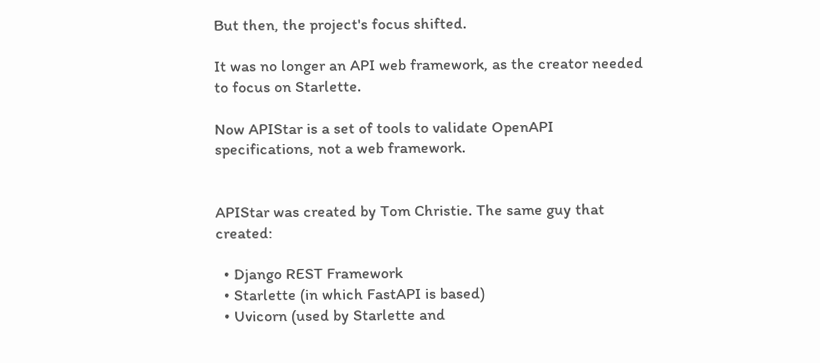But then, the project's focus shifted.

It was no longer an API web framework, as the creator needed to focus on Starlette.

Now APIStar is a set of tools to validate OpenAPI specifications, not a web framework.


APIStar was created by Tom Christie. The same guy that created:

  • Django REST Framework
  • Starlette (in which FastAPI is based)
  • Uvicorn (used by Starlette and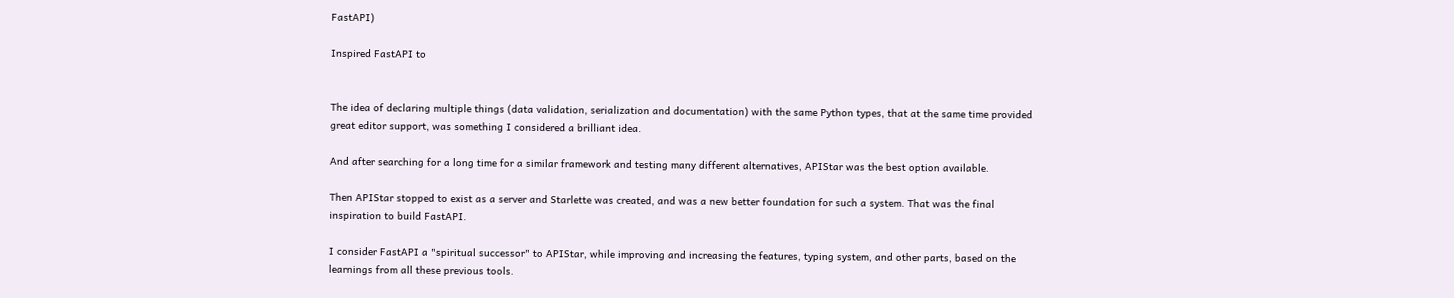FastAPI)

Inspired FastAPI to


The idea of declaring multiple things (data validation, serialization and documentation) with the same Python types, that at the same time provided great editor support, was something I considered a brilliant idea.

And after searching for a long time for a similar framework and testing many different alternatives, APIStar was the best option available.

Then APIStar stopped to exist as a server and Starlette was created, and was a new better foundation for such a system. That was the final inspiration to build FastAPI.

I consider FastAPI a "spiritual successor" to APIStar, while improving and increasing the features, typing system, and other parts, based on the learnings from all these previous tools.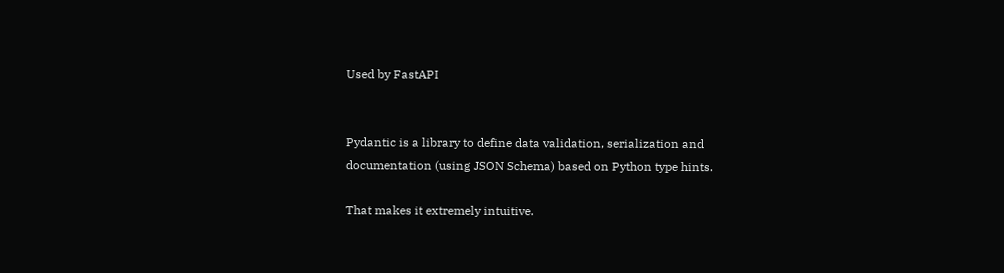Used by FastAPI


Pydantic is a library to define data validation, serialization and documentation (using JSON Schema) based on Python type hints.

That makes it extremely intuitive.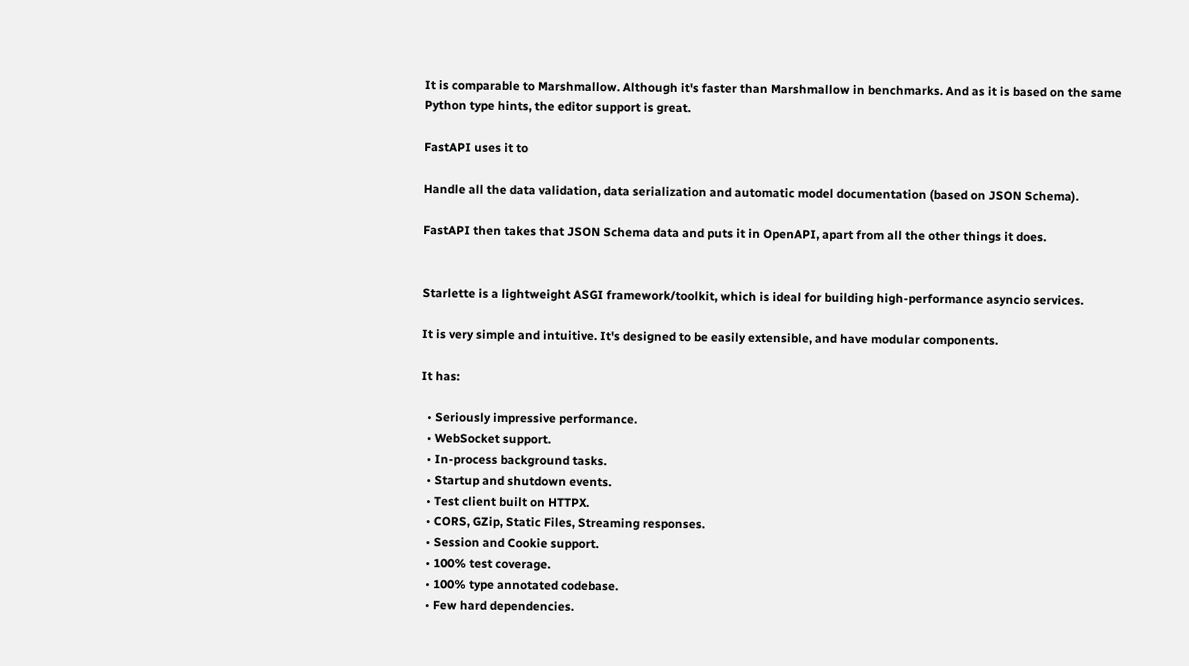It is comparable to Marshmallow. Although it's faster than Marshmallow in benchmarks. And as it is based on the same Python type hints, the editor support is great.

FastAPI uses it to

Handle all the data validation, data serialization and automatic model documentation (based on JSON Schema).

FastAPI then takes that JSON Schema data and puts it in OpenAPI, apart from all the other things it does.


Starlette is a lightweight ASGI framework/toolkit, which is ideal for building high-performance asyncio services.

It is very simple and intuitive. It's designed to be easily extensible, and have modular components.

It has:

  • Seriously impressive performance.
  • WebSocket support.
  • In-process background tasks.
  • Startup and shutdown events.
  • Test client built on HTTPX.
  • CORS, GZip, Static Files, Streaming responses.
  • Session and Cookie support.
  • 100% test coverage.
  • 100% type annotated codebase.
  • Few hard dependencies.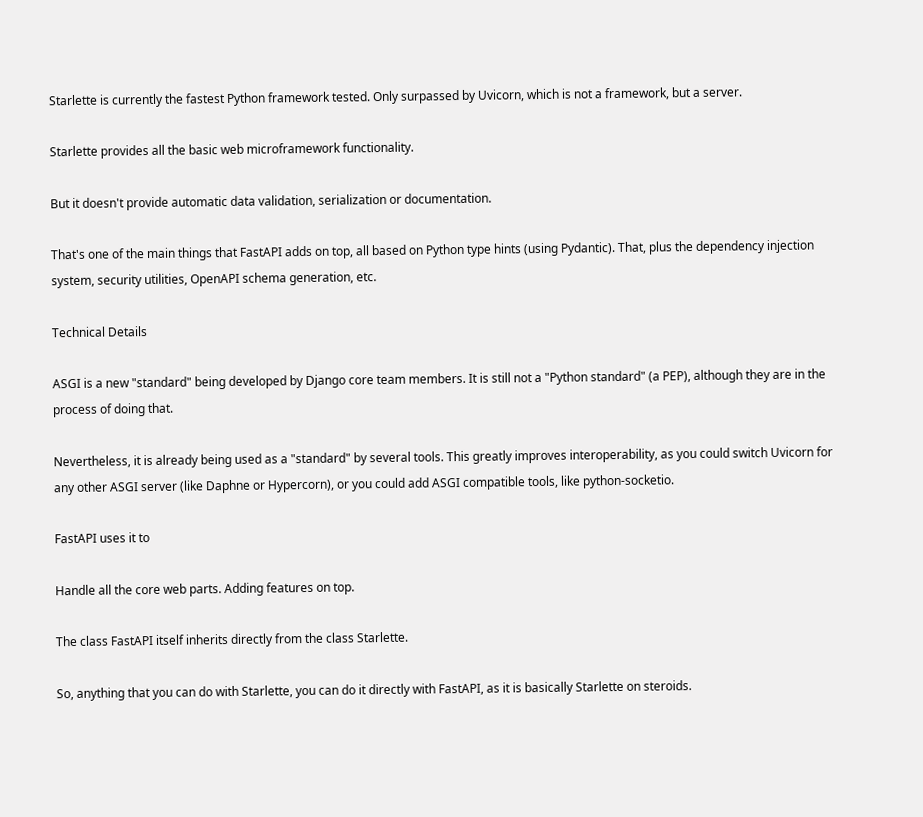Starlette is currently the fastest Python framework tested. Only surpassed by Uvicorn, which is not a framework, but a server.

Starlette provides all the basic web microframework functionality.

But it doesn't provide automatic data validation, serialization or documentation.

That's one of the main things that FastAPI adds on top, all based on Python type hints (using Pydantic). That, plus the dependency injection system, security utilities, OpenAPI schema generation, etc.

Technical Details

ASGI is a new "standard" being developed by Django core team members. It is still not a "Python standard" (a PEP), although they are in the process of doing that.

Nevertheless, it is already being used as a "standard" by several tools. This greatly improves interoperability, as you could switch Uvicorn for any other ASGI server (like Daphne or Hypercorn), or you could add ASGI compatible tools, like python-socketio.

FastAPI uses it to

Handle all the core web parts. Adding features on top.

The class FastAPI itself inherits directly from the class Starlette.

So, anything that you can do with Starlette, you can do it directly with FastAPI, as it is basically Starlette on steroids.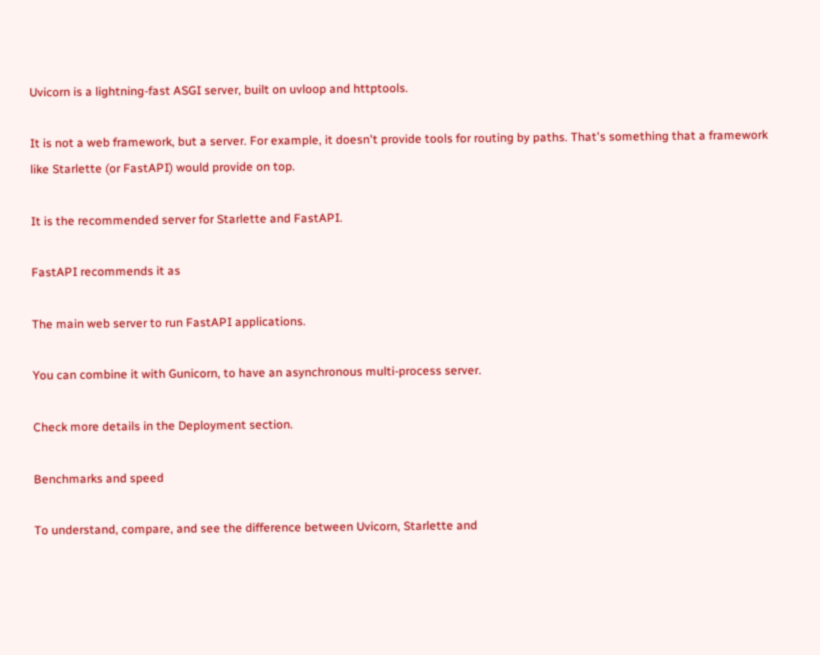Uvicorn is a lightning-fast ASGI server, built on uvloop and httptools.

It is not a web framework, but a server. For example, it doesn't provide tools for routing by paths. That's something that a framework like Starlette (or FastAPI) would provide on top.

It is the recommended server for Starlette and FastAPI.

FastAPI recommends it as

The main web server to run FastAPI applications.

You can combine it with Gunicorn, to have an asynchronous multi-process server.

Check more details in the Deployment section.

Benchmarks and speed

To understand, compare, and see the difference between Uvicorn, Starlette and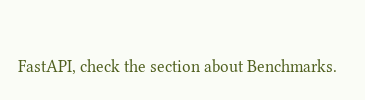FastAPI, check the section about Benchmarks.